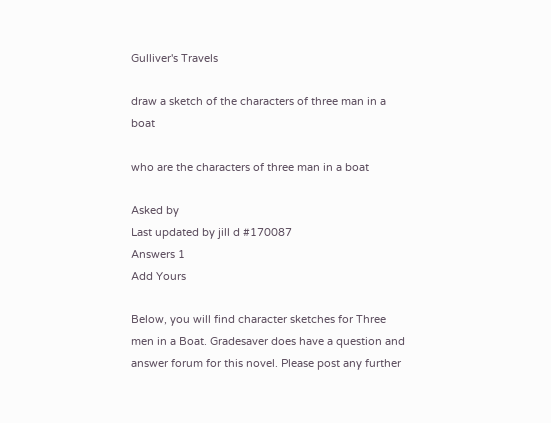Gulliver's Travels

draw a sketch of the characters of three man in a boat

who are the characters of three man in a boat

Asked by
Last updated by jill d #170087
Answers 1
Add Yours

Below, you will find character sketches for Three men in a Boat. Gradesaver does have a question and answer forum for this novel. Please post any further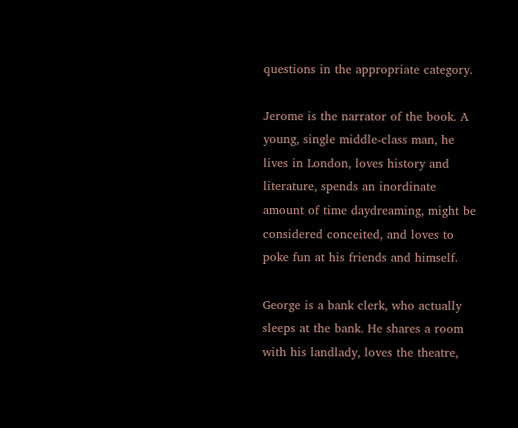questions in the appropriate category.

Jerome is the narrator of the book. A young, single middle-class man, he lives in London, loves history and literature, spends an inordinate amount of time daydreaming, might be considered conceited, and loves to poke fun at his friends and himself.

George is a bank clerk, who actually sleeps at the bank. He shares a room with his landlady, loves the theatre,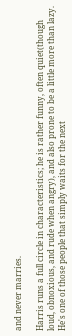and never marries.

Harris runs a full circle in characteristics; he is rather funny, often quiet(though loud, obnoxious, and rude when angry), and also prone to be a little more than lazy. He's one of those people that simply waits for the next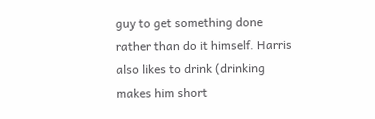guy to get something done rather than do it himself. Harris also likes to drink (drinking makes him short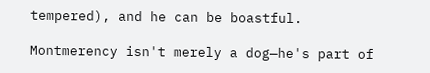tempered), and he can be boastful.

Montmerency isn't merely a dog—he's part of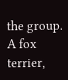the group. A fox terrier,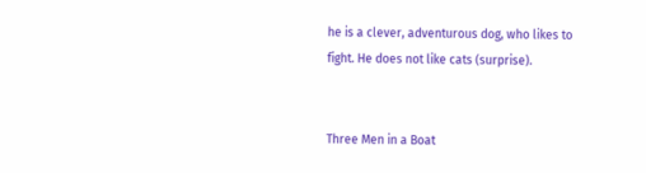he is a clever, adventurous dog, who likes to fight. He does not like cats (surprise).


Three Men in a Boat